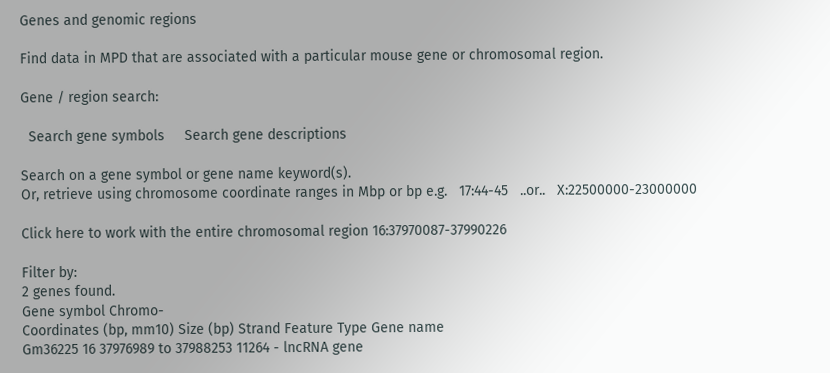Genes and genomic regions

Find data in MPD that are associated with a particular mouse gene or chromosomal region.

Gene / region search:

  Search gene symbols     Search gene descriptions

Search on a gene symbol or gene name keyword(s).
Or, retrieve using chromosome coordinate ranges in Mbp or bp e.g.   17:44-45   ..or..   X:22500000-23000000

Click here to work with the entire chromosomal region 16:37970087-37990226

Filter by:
2 genes found.
Gene symbol Chromo-
Coordinates (bp, mm10) Size (bp) Strand Feature Type Gene name
Gm36225 16 37976989 to 37988253 11264 - lncRNA gene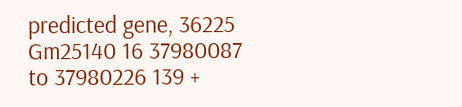predicted gene, 36225
Gm25140 16 37980087 to 37980226 139 +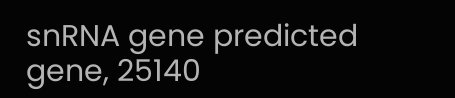snRNA gene predicted gene, 25140